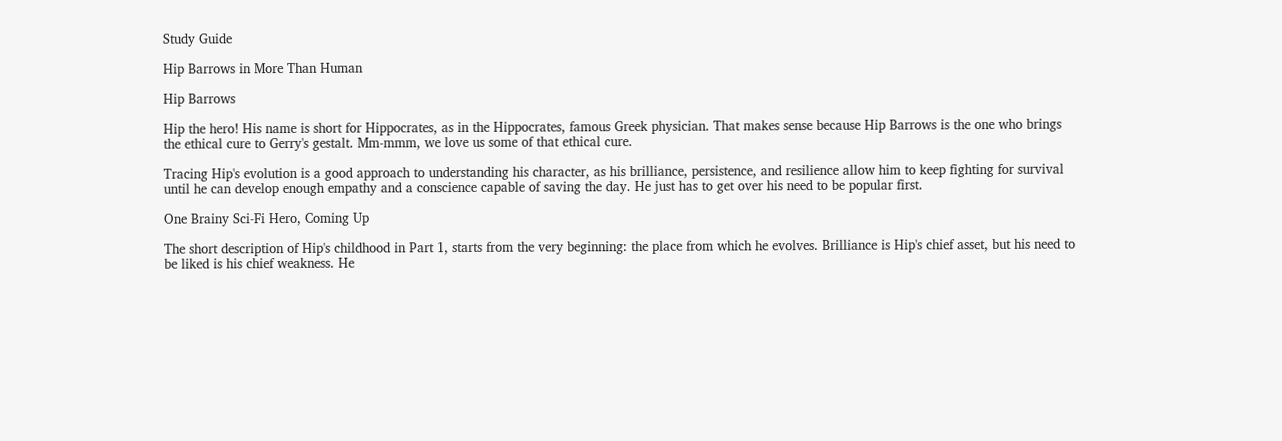Study Guide

Hip Barrows in More Than Human

Hip Barrows

Hip the hero! His name is short for Hippocrates, as in the Hippocrates, famous Greek physician. That makes sense because Hip Barrows is the one who brings the ethical cure to Gerry's gestalt. Mm-mmm, we love us some of that ethical cure.

Tracing Hip's evolution is a good approach to understanding his character, as his brilliance, persistence, and resilience allow him to keep fighting for survival until he can develop enough empathy and a conscience capable of saving the day. He just has to get over his need to be popular first.

One Brainy Sci-Fi Hero, Coming Up

The short description of Hip's childhood in Part 1, starts from the very beginning: the place from which he evolves. Brilliance is Hip's chief asset, but his need to be liked is his chief weakness. He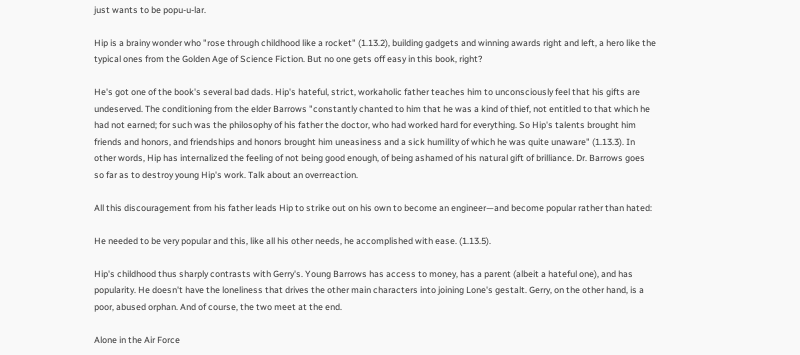just wants to be popu-u-lar.

Hip is a brainy wonder who "rose through childhood like a rocket" (1.13.2), building gadgets and winning awards right and left, a hero like the typical ones from the Golden Age of Science Fiction. But no one gets off easy in this book, right?

He's got one of the book's several bad dads. Hip's hateful, strict, workaholic father teaches him to unconsciously feel that his gifts are undeserved. The conditioning from the elder Barrows "constantly chanted to him that he was a kind of thief, not entitled to that which he had not earned; for such was the philosophy of his father the doctor, who had worked hard for everything. So Hip's talents brought him friends and honors, and friendships and honors brought him uneasiness and a sick humility of which he was quite unaware" (1.13.3). In other words, Hip has internalized the feeling of not being good enough, of being ashamed of his natural gift of brilliance. Dr. Barrows goes so far as to destroy young Hip's work. Talk about an overreaction.

All this discouragement from his father leads Hip to strike out on his own to become an engineer—and become popular rather than hated:

He needed to be very popular and this, like all his other needs, he accomplished with ease. (1.13.5).

Hip's childhood thus sharply contrasts with Gerry's. Young Barrows has access to money, has a parent (albeit a hateful one), and has popularity. He doesn't have the loneliness that drives the other main characters into joining Lone's gestalt. Gerry, on the other hand, is a poor, abused orphan. And of course, the two meet at the end.

Alone in the Air Force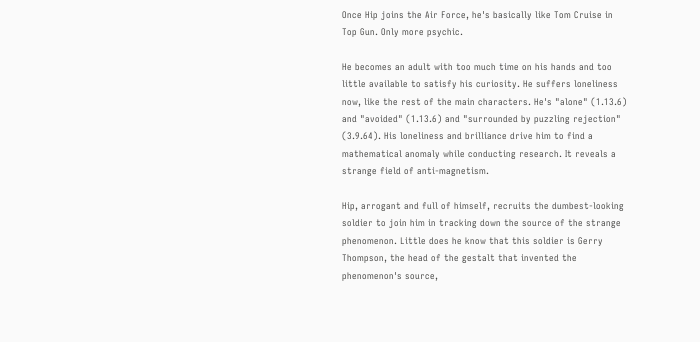Once Hip joins the Air Force, he's basically like Tom Cruise in Top Gun. Only more psychic.

He becomes an adult with too much time on his hands and too little available to satisfy his curiosity. He suffers loneliness now, like the rest of the main characters. He's "alone" (1.13.6) and "avoided" (1.13.6) and "surrounded by puzzling rejection" (3.9.64). His loneliness and brilliance drive him to find a mathematical anomaly while conducting research. It reveals a strange field of anti-magnetism.

Hip, arrogant and full of himself, recruits the dumbest-looking soldier to join him in tracking down the source of the strange phenomenon. Little does he know that this soldier is Gerry Thompson, the head of the gestalt that invented the phenomenon's source,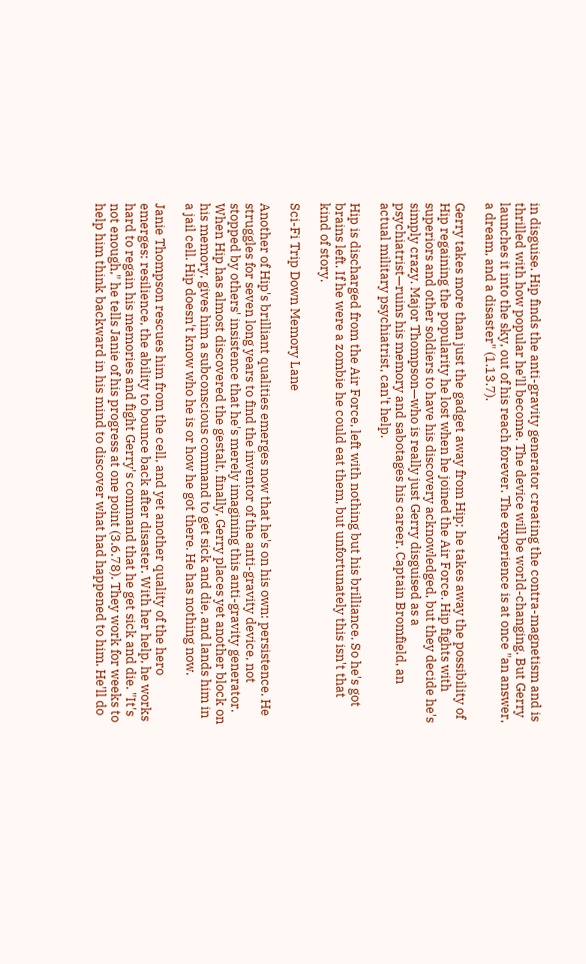in disguise. Hip finds the anti-gravity generator creating the contra-magnetism and is thrilled with how popular he'll become. The device will be world-changing. But Gerry launches it into the sky, out of his reach forever. The experience is at once "an answer, a dream, and a disaster" (1.13.7).

Gerry takes more than just the gadget away from Hip; he takes away the possibility of Hip regaining the popularity he lost when he joined the Air Force. Hip fights with superiors and other soldiers to have his discovery acknowledged, but they decide he's simply crazy. Major Thompson—who is really just Gerry disguised as a psychiatrist—ruins his memory and sabotages his career. Captain Bromfield, an actual military psychiatrist, can't help.

Hip is discharged from the Air Force, left with nothing but his brilliance. So he's got brains left. If he were a zombie he could eat them, but unfortunately this isn't that kind of story.

Sci-Fi Trip Down Memory Lane

Another of Hip's brilliant qualities emerges now that he's on his own: persistence. He struggles for seven long years to find the inventor of the anti-gravity device, not stopped by others' insistence that he's merely imagining this anti-gravity generator. When Hip has almost discovered the gestalt, finally, Gerry places yet another block on his memory, gives him a subconscious command to get sick and die, and lands him in a jail cell. Hip doesn't know who he is or how he got there. He has nothing now.

Janie Thompson rescues him from the cell, and yet another quality of the hero emerges: resilience, the ability to bounce back after disaster. With her help, he works hard to regain his memories and fight Gerry's command that he get sick and die. "It's not enough," he tells Janie of his progress at one point (3.6.78). They work for weeks to help him think backward in his mind to discover what had happened to him. He'll do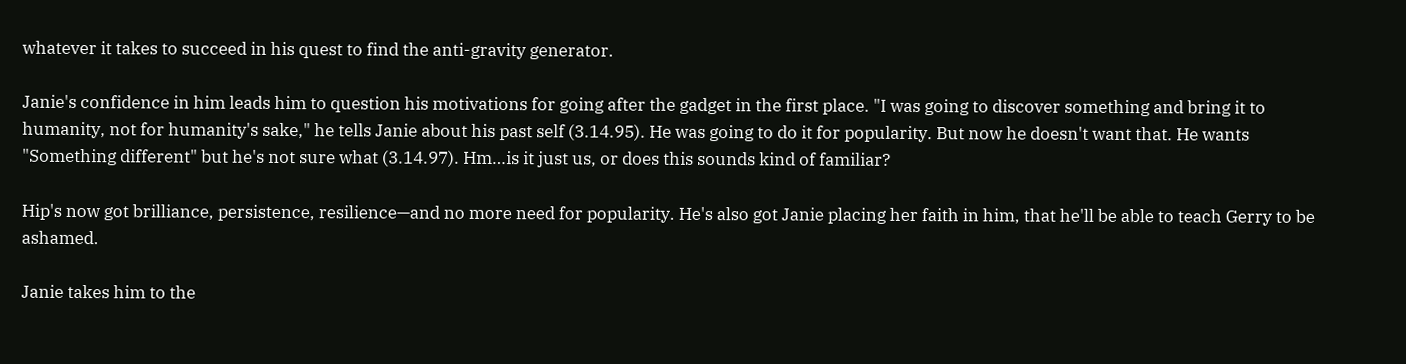whatever it takes to succeed in his quest to find the anti-gravity generator.

Janie's confidence in him leads him to question his motivations for going after the gadget in the first place. "I was going to discover something and bring it to humanity, not for humanity's sake," he tells Janie about his past self (3.14.95). He was going to do it for popularity. But now he doesn't want that. He wants "Something different" but he's not sure what (3.14.97). Hm…is it just us, or does this sounds kind of familiar?

Hip's now got brilliance, persistence, resilience—and no more need for popularity. He's also got Janie placing her faith in him, that he'll be able to teach Gerry to be ashamed.

Janie takes him to the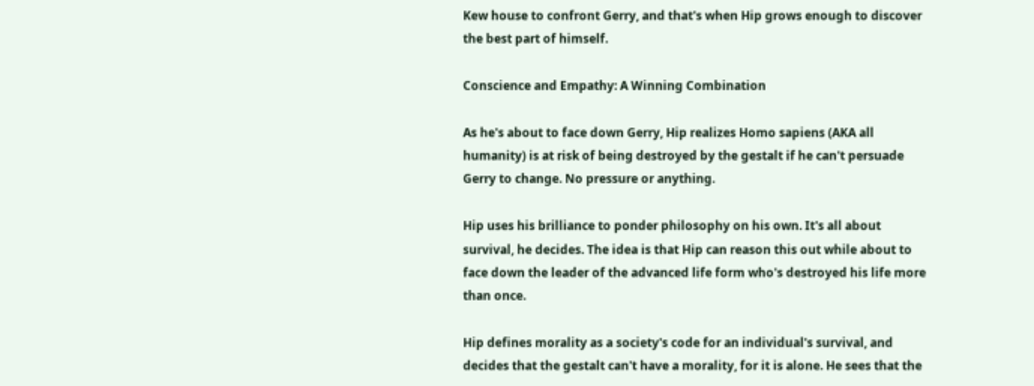Kew house to confront Gerry, and that's when Hip grows enough to discover the best part of himself.

Conscience and Empathy: A Winning Combination

As he's about to face down Gerry, Hip realizes Homo sapiens (AKA all humanity) is at risk of being destroyed by the gestalt if he can't persuade Gerry to change. No pressure or anything.

Hip uses his brilliance to ponder philosophy on his own. It's all about survival, he decides. The idea is that Hip can reason this out while about to face down the leader of the advanced life form who's destroyed his life more than once.

Hip defines morality as a society's code for an individual's survival, and decides that the gestalt can't have a morality, for it is alone. He sees that the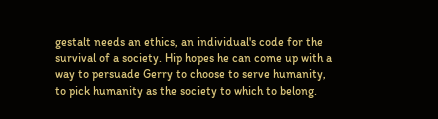gestalt needs an ethics, an individual's code for the survival of a society. Hip hopes he can come up with a way to persuade Gerry to choose to serve humanity, to pick humanity as the society to which to belong.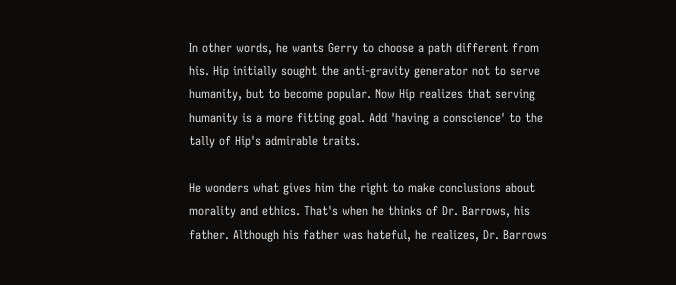In other words, he wants Gerry to choose a path different from his. Hip initially sought the anti-gravity generator not to serve humanity, but to become popular. Now Hip realizes that serving humanity is a more fitting goal. Add 'having a conscience' to the tally of Hip's admirable traits.

He wonders what gives him the right to make conclusions about morality and ethics. That's when he thinks of Dr. Barrows, his father. Although his father was hateful, he realizes, Dr. Barrows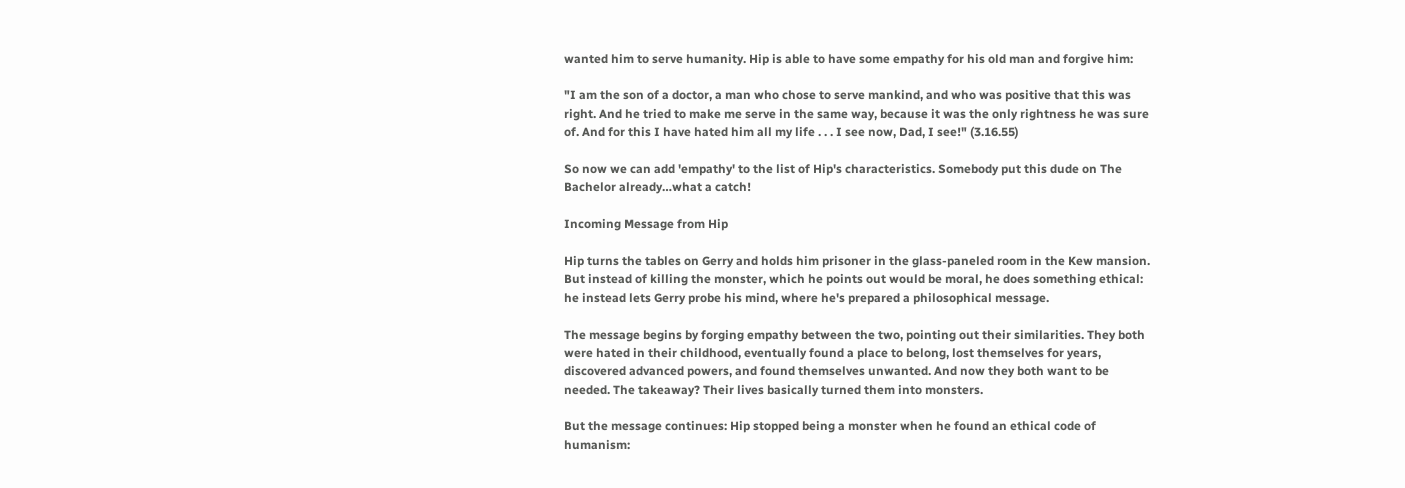wanted him to serve humanity. Hip is able to have some empathy for his old man and forgive him:

"I am the son of a doctor, a man who chose to serve mankind, and who was positive that this was right. And he tried to make me serve in the same way, because it was the only rightness he was sure of. And for this I have hated him all my life . . . I see now, Dad, I see!" (3.16.55)

So now we can add 'empathy' to the list of Hip's characteristics. Somebody put this dude on The Bachelor already…what a catch!

Incoming Message from Hip

Hip turns the tables on Gerry and holds him prisoner in the glass-paneled room in the Kew mansion. But instead of killing the monster, which he points out would be moral, he does something ethical: he instead lets Gerry probe his mind, where he's prepared a philosophical message.

The message begins by forging empathy between the two, pointing out their similarities. They both were hated in their childhood, eventually found a place to belong, lost themselves for years, discovered advanced powers, and found themselves unwanted. And now they both want to be needed. The takeaway? Their lives basically turned them into monsters.

But the message continues: Hip stopped being a monster when he found an ethical code of humanism: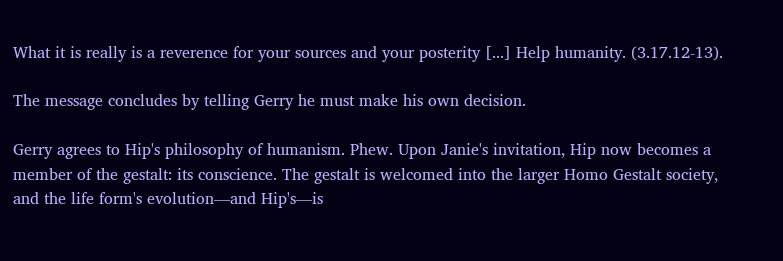What it is really is a reverence for your sources and your posterity [...] Help humanity. (3.17.12-13).

The message concludes by telling Gerry he must make his own decision.

Gerry agrees to Hip's philosophy of humanism. Phew. Upon Janie's invitation, Hip now becomes a member of the gestalt: its conscience. The gestalt is welcomed into the larger Homo Gestalt society, and the life form's evolution—and Hip's—is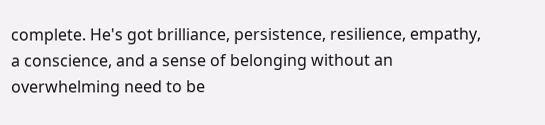complete. He's got brilliance, persistence, resilience, empathy, a conscience, and a sense of belonging without an overwhelming need to be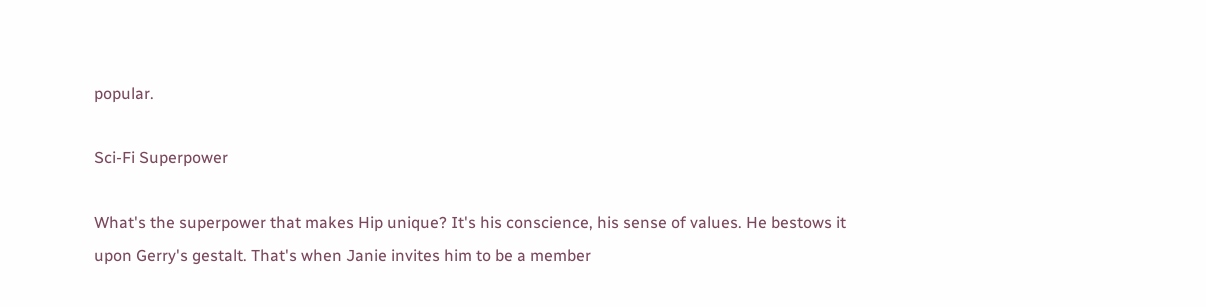popular.

Sci-Fi Superpower

What's the superpower that makes Hip unique? It's his conscience, his sense of values. He bestows it upon Gerry's gestalt. That's when Janie invites him to be a member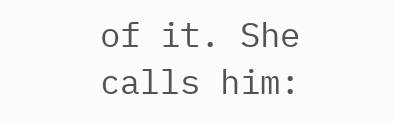of it. She calls him: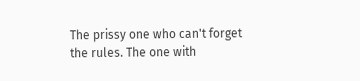The prissy one who can't forget the rules. The one with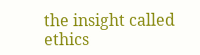the insight called ethics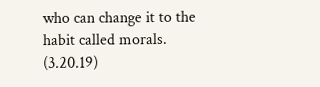who can change it to the habit called morals. (3.20.19)